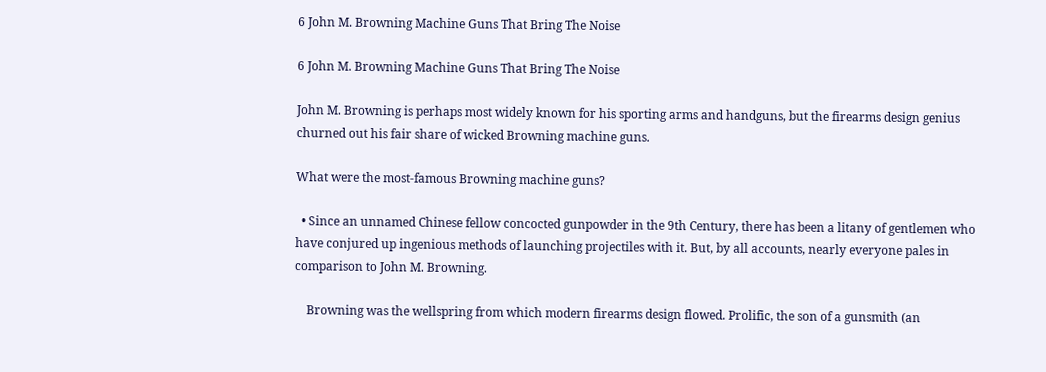6 John M. Browning Machine Guns That Bring The Noise

6 John M. Browning Machine Guns That Bring The Noise

John M. Browning is perhaps most widely known for his sporting arms and handguns, but the firearms design genius churned out his fair share of wicked Browning machine guns.

What were the most-famous Browning machine guns?

  • Since an unnamed Chinese fellow concocted gunpowder in the 9th Century, there has been a litany of gentlemen who have conjured up ingenious methods of launching projectiles with it. But, by all accounts, nearly everyone pales in comparison to John M. Browning.

    Browning was the wellspring from which modern firearms design flowed. Prolific, the son of a gunsmith (an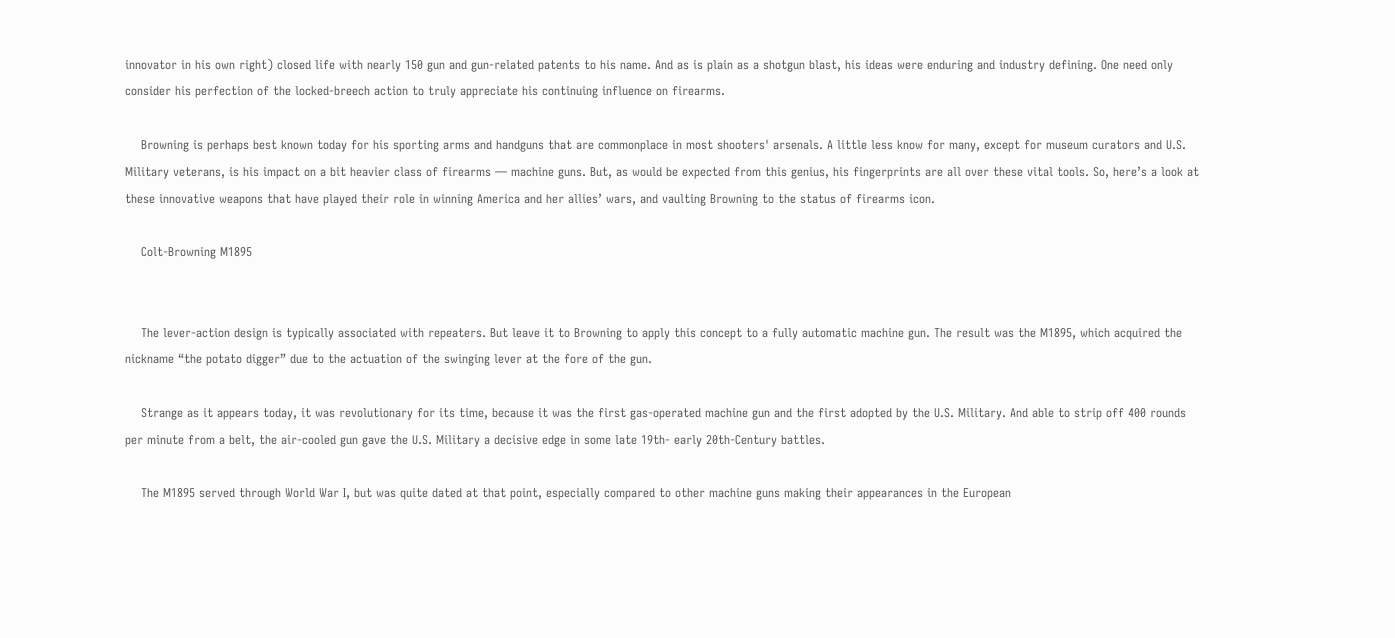innovator in his own right) closed life with nearly 150 gun and gun-related patents to his name. And as is plain as a shotgun blast, his ideas were enduring and industry defining. One need only consider his perfection of the locked-breech action to truly appreciate his continuing influence on firearms.

    Browning is perhaps best known today for his sporting arms and handguns that are commonplace in most shooters' arsenals. A little less know for many, except for museum curators and U.S. Military veterans, is his impact on a bit heavier class of firearms — machine guns. But, as would be expected from this genius, his fingerprints are all over these vital tools. So, here’s a look at these innovative weapons that have played their role in winning America and her allies’ wars, and vaulting Browning to the status of firearms icon.

    Colt-Browning M1895


    The lever-action design is typically associated with repeaters. But leave it to Browning to apply this concept to a fully automatic machine gun. The result was the M1895, which acquired the nickname “the potato digger” due to the actuation of the swinging lever at the fore of the gun.

    Strange as it appears today, it was revolutionary for its time, because it was the first gas-operated machine gun and the first adopted by the U.S. Military. And able to strip off 400 rounds per minute from a belt, the air-cooled gun gave the U.S. Military a decisive edge in some late 19th- early 20th-Century battles.

    The M1895 served through World War I, but was quite dated at that point, especially compared to other machine guns making their appearances in the European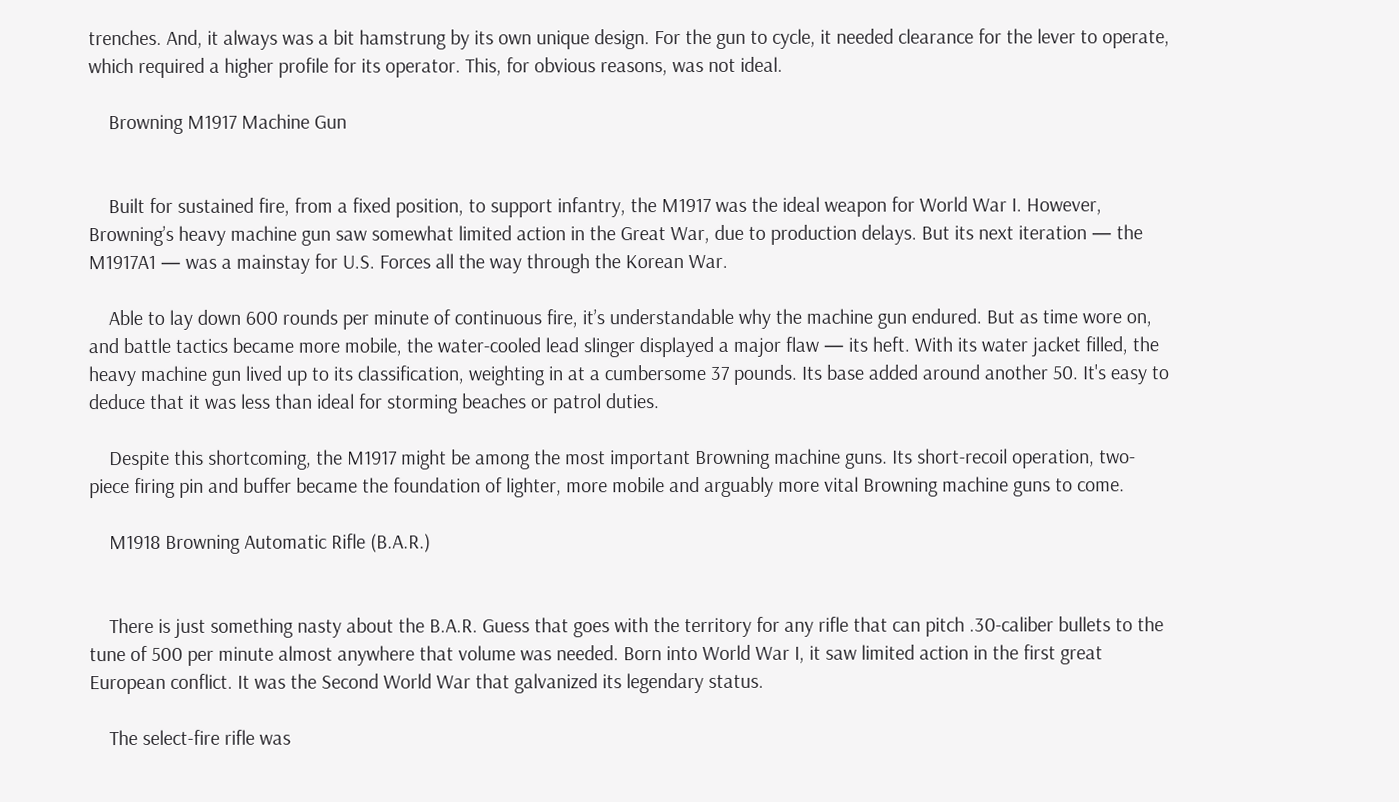trenches. And, it always was a bit hamstrung by its own unique design. For the gun to cycle, it needed clearance for the lever to operate, which required a higher profile for its operator. This, for obvious reasons, was not ideal.

    Browning M1917 Machine Gun


    Built for sustained fire, from a fixed position, to support infantry, the M1917 was the ideal weapon for World War I. However, Browning’s heavy machine gun saw somewhat limited action in the Great War, due to production delays. But its next iteration — the M1917A1 — was a mainstay for U.S. Forces all the way through the Korean War.

    Able to lay down 600 rounds per minute of continuous fire, it’s understandable why the machine gun endured. But as time wore on, and battle tactics became more mobile, the water-cooled lead slinger displayed a major flaw — its heft. With its water jacket filled, the heavy machine gun lived up to its classification, weighting in at a cumbersome 37 pounds. Its base added around another 50. It's easy to deduce that it was less than ideal for storming beaches or patrol duties.

    Despite this shortcoming, the M1917 might be among the most important Browning machine guns. Its short-recoil operation, two-piece firing pin and buffer became the foundation of lighter, more mobile and arguably more vital Browning machine guns to come.

    M1918 Browning Automatic Rifle (B.A.R.)


    There is just something nasty about the B.A.R. Guess that goes with the territory for any rifle that can pitch .30-caliber bullets to the tune of 500 per minute almost anywhere that volume was needed. Born into World War I, it saw limited action in the first great European conflict. It was the Second World War that galvanized its legendary status.

    The select-fire rifle was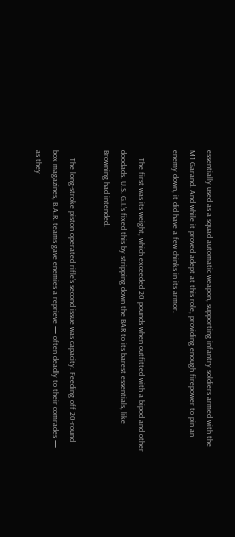essentially used as a squad automatic weapon, supporting infantry soldiers armed with the M1 Garand. And while it proved adept at this role, providing enough firepower to pin an enemy down, it did have a few chinks in its armor.

    The first was its weight, which exceeded 20 pounds when outfitted with a bipod and other doodads. U.S. G.I.’s fixed this by stripping down the BAR to its barest essentials, like Browning had intended.

    The long-stroke piston operated rifle’s second issue was capacity. Feeding off 20-round box magazines, B.A.R. teams gave enemies a reprieve — often deadly to their comrades — as they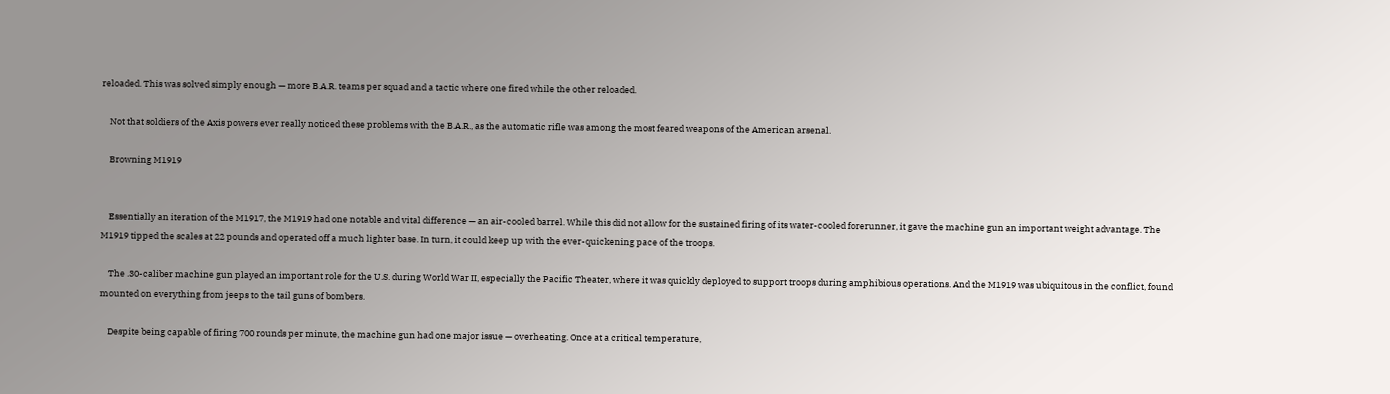reloaded. This was solved simply enough — more B.A.R. teams per squad and a tactic where one fired while the other reloaded.

    Not that soldiers of the Axis powers ever really noticed these problems with the B.A.R., as the automatic rifle was among the most feared weapons of the American arsenal.

    Browning M1919


    Essentially an iteration of the M1917, the M1919 had one notable and vital difference — an air-cooled barrel. While this did not allow for the sustained firing of its water-cooled forerunner, it gave the machine gun an important weight advantage. The M1919 tipped the scales at 22 pounds and operated off a much lighter base. In turn, it could keep up with the ever-quickening pace of the troops.

    The .30-caliber machine gun played an important role for the U.S. during World War II, especially the Pacific Theater, where it was quickly deployed to support troops during amphibious operations. And the M1919 was ubiquitous in the conflict, found mounted on everything from jeeps to the tail guns of bombers.

    Despite being capable of firing 700 rounds per minute, the machine gun had one major issue — overheating. Once at a critical temperature,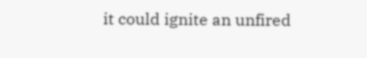it could ignite an unfired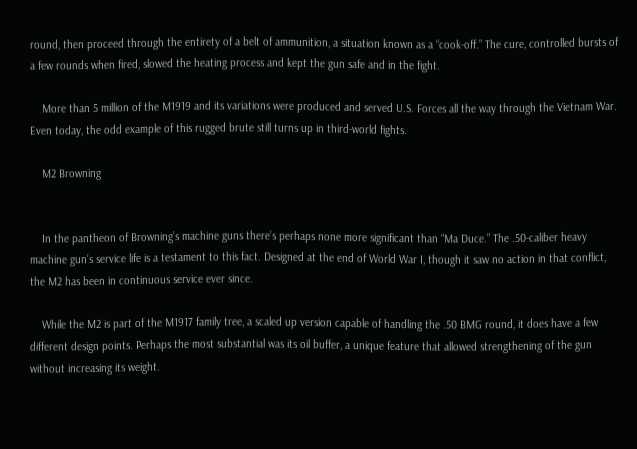round, then proceed through the entirety of a belt of ammunition, a situation known as a “cook-off.” The cure, controlled bursts of a few rounds when fired, slowed the heating process and kept the gun safe and in the fight.

    More than 5 million of the M1919 and its variations were produced and served U.S. Forces all the way through the Vietnam War. Even today, the odd example of this rugged brute still turns up in third-world fights.

    M2 Browning


    In the pantheon of Browning’s machine guns there’s perhaps none more significant than “Ma Duce.” The .50-caliber heavy machine gun’s service life is a testament to this fact. Designed at the end of World War I, though it saw no action in that conflict, the M2 has been in continuous service ever since.

    While the M2 is part of the M1917 family tree, a scaled up version capable of handling the .50 BMG round, it does have a few different design points. Perhaps the most substantial was its oil buffer, a unique feature that allowed strengthening of the gun without increasing its weight.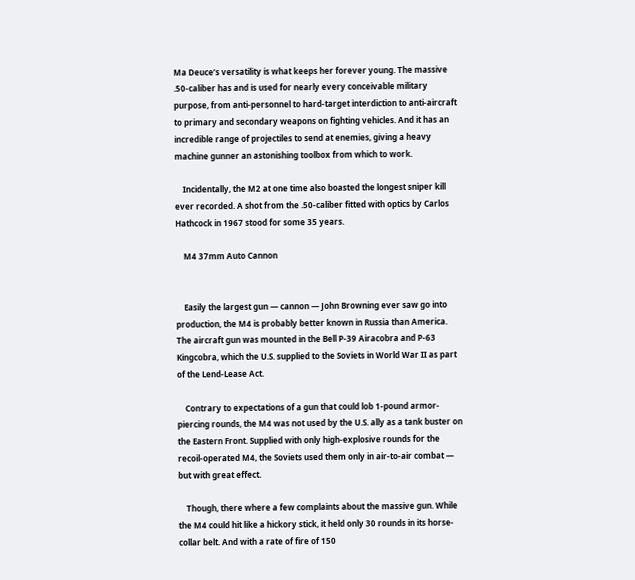Ma Deuce’s versatility is what keeps her forever young. The massive .50-caliber has and is used for nearly every conceivable military purpose, from anti-personnel to hard-target interdiction to anti-aircraft to primary and secondary weapons on fighting vehicles. And it has an incredible range of projectiles to send at enemies, giving a heavy machine gunner an astonishing toolbox from which to work.

    Incidentally, the M2 at one time also boasted the longest sniper kill ever recorded. A shot from the .50-caliber fitted with optics by Carlos Hathcock in 1967 stood for some 35 years.

    M4 37mm Auto Cannon


    Easily the largest gun — cannon — John Browning ever saw go into production, the M4 is probably better known in Russia than America. The aircraft gun was mounted in the Bell P-39 Airacobra and P-63 Kingcobra, which the U.S. supplied to the Soviets in World War II as part of the Lend-Lease Act.

    Contrary to expectations of a gun that could lob 1-pound armor-piercing rounds, the M4 was not used by the U.S. ally as a tank buster on the Eastern Front. Supplied with only high-explosive rounds for the recoil-operated M4, the Soviets used them only in air-to-air combat — but with great effect.

    Though, there where a few complaints about the massive gun. While the M4 could hit like a hickory stick, it held only 30 rounds in its horse-collar belt. And with a rate of fire of 150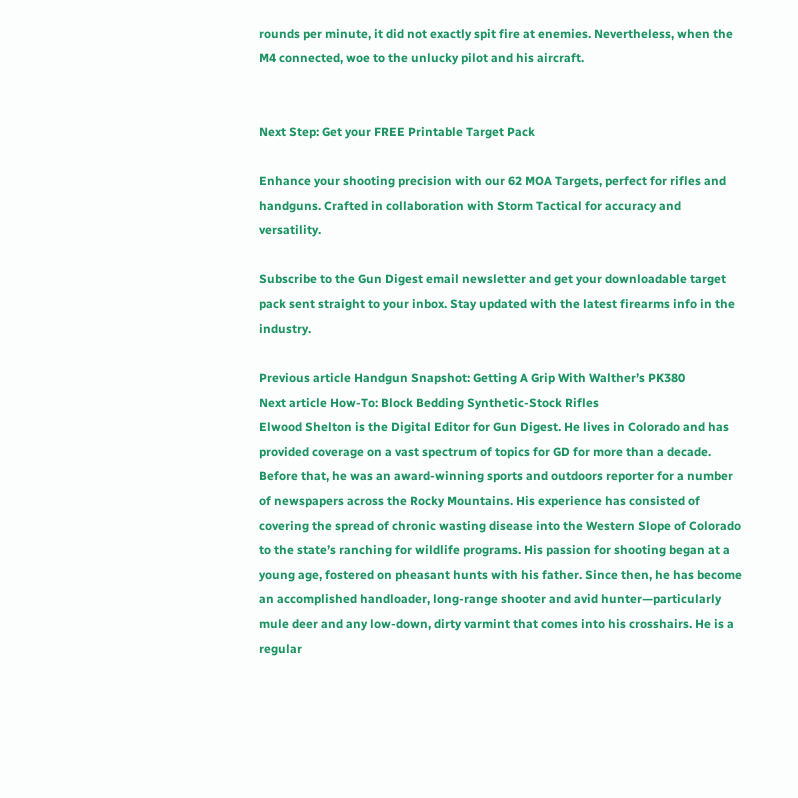rounds per minute, it did not exactly spit fire at enemies. Nevertheless, when the M4 connected, woe to the unlucky pilot and his aircraft.


Next Step: Get your FREE Printable Target Pack

Enhance your shooting precision with our 62 MOA Targets, perfect for rifles and handguns. Crafted in collaboration with Storm Tactical for accuracy and versatility.

Subscribe to the Gun Digest email newsletter and get your downloadable target pack sent straight to your inbox. Stay updated with the latest firearms info in the industry.

Previous article Handgun Snapshot: Getting A Grip With Walther’s PK380
Next article How-To: Block Bedding Synthetic-Stock Rifles
Elwood Shelton is the Digital Editor for Gun Digest. He lives in Colorado and has provided coverage on a vast spectrum of topics for GD for more than a decade. Before that, he was an award-winning sports and outdoors reporter for a number of newspapers across the Rocky Mountains. His experience has consisted of covering the spread of chronic wasting disease into the Western Slope of Colorado to the state’s ranching for wildlife programs. His passion for shooting began at a young age, fostered on pheasant hunts with his father. Since then, he has become an accomplished handloader, long-range shooter and avid hunter—particularly mule deer and any low-down, dirty varmint that comes into his crosshairs. He is a regular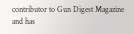contributor to Gun Digest Magazine and has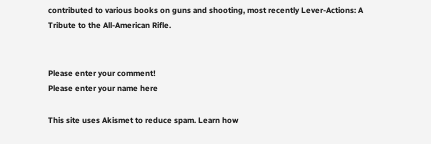contributed to various books on guns and shooting, most recently Lever-Actions: A Tribute to the All-American Rifle.


Please enter your comment!
Please enter your name here

This site uses Akismet to reduce spam. Learn how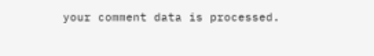your comment data is processed.